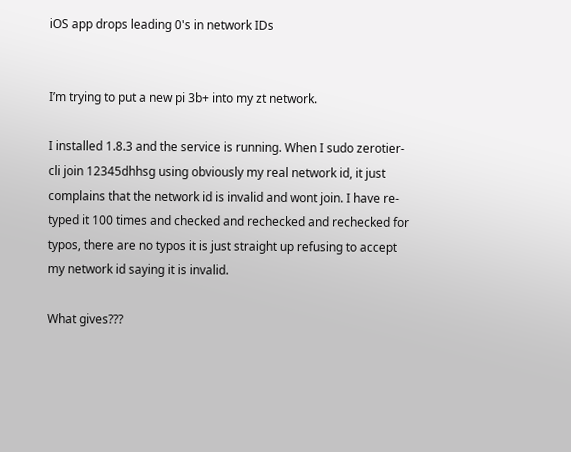iOS app drops leading 0's in network IDs


I’m trying to put a new pi 3b+ into my zt network.

I installed 1.8.3 and the service is running. When I sudo zerotier-cli join 12345dhhsg using obviously my real network id, it just complains that the network id is invalid and wont join. I have re-typed it 100 times and checked and rechecked and rechecked for typos, there are no typos it is just straight up refusing to accept my network id saying it is invalid.

What gives???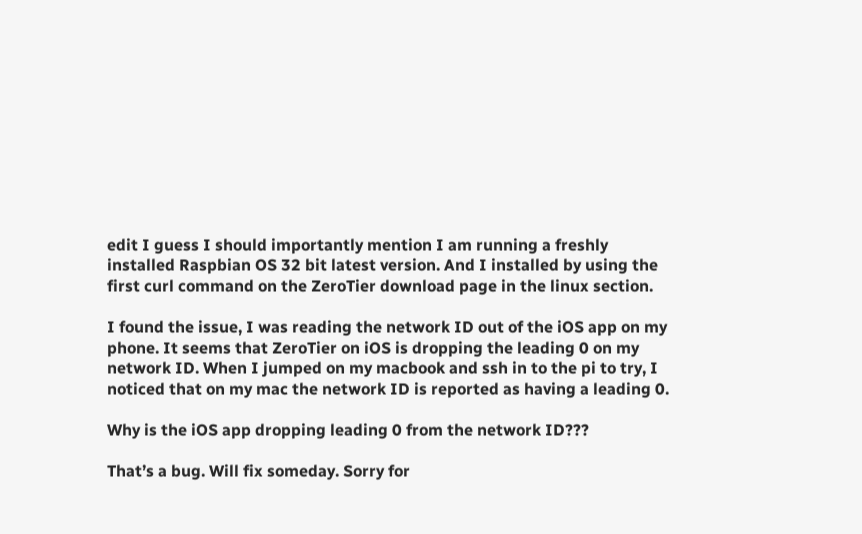edit I guess I should importantly mention I am running a freshly installed Raspbian OS 32 bit latest version. And I installed by using the first curl command on the ZeroTier download page in the linux section.

I found the issue, I was reading the network ID out of the iOS app on my phone. It seems that ZeroTier on iOS is dropping the leading 0 on my network ID. When I jumped on my macbook and ssh in to the pi to try, I noticed that on my mac the network ID is reported as having a leading 0.

Why is the iOS app dropping leading 0 from the network ID???

That’s a bug. Will fix someday. Sorry for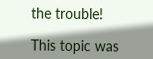the trouble!

This topic was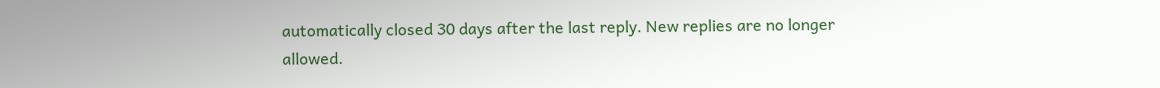automatically closed 30 days after the last reply. New replies are no longer allowed.